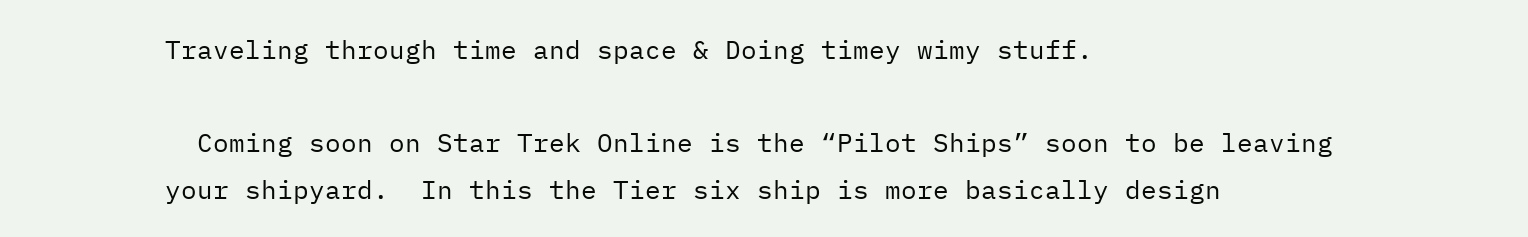Traveling through time and space & Doing timey wimy stuff.

  Coming soon on Star Trek Online is the “Pilot Ships” soon to be leaving your shipyard.  In this the Tier six ship is more basically design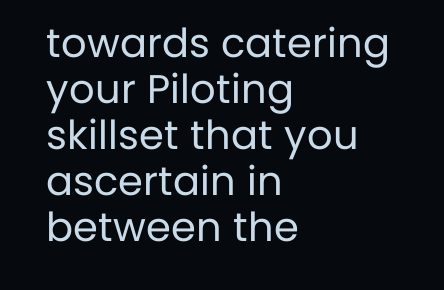towards catering your Piloting skillset that you ascertain in between the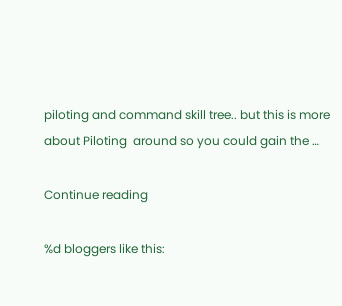piloting and command skill tree.. but this is more about Piloting  around so you could gain the …

Continue reading

%d bloggers like this: